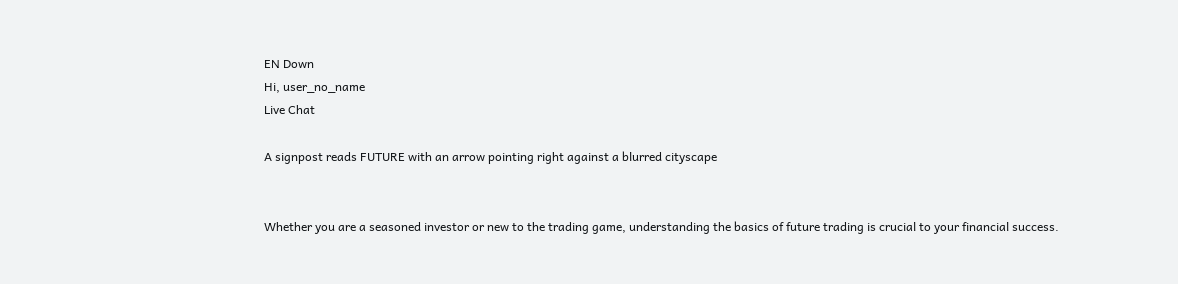EN Down
Hi, user_no_name
Live Chat

A signpost reads FUTURE with an arrow pointing right against a blurred cityscape


Whether you are a seasoned investor or new to the trading game, understanding the basics of future trading is crucial to your financial success.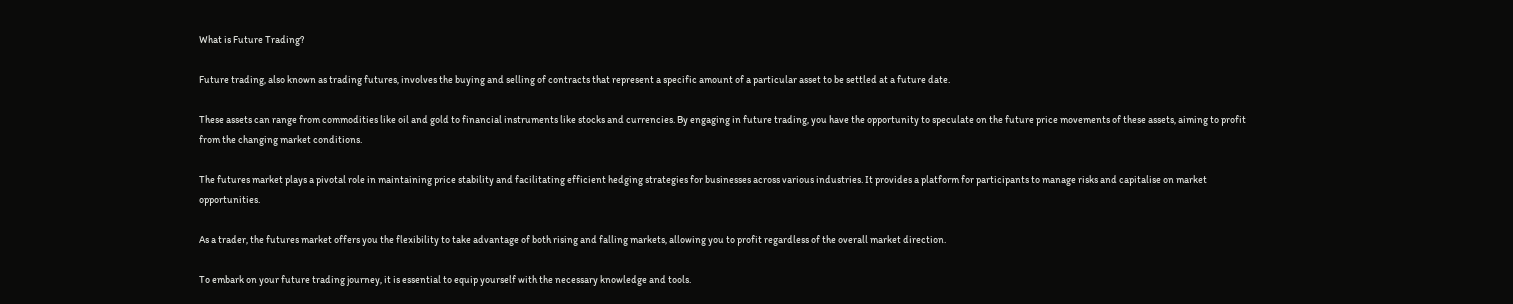What is Future Trading?

Future trading, also known as trading futures, involves the buying and selling of contracts that represent a specific amount of a particular asset to be settled at a future date.

These assets can range from commodities like oil and gold to financial instruments like stocks and currencies. By engaging in future trading, you have the opportunity to speculate on the future price movements of these assets, aiming to profit from the changing market conditions.

The futures market plays a pivotal role in maintaining price stability and facilitating efficient hedging strategies for businesses across various industries. It provides a platform for participants to manage risks and capitalise on market opportunities.

As a trader, the futures market offers you the flexibility to take advantage of both rising and falling markets, allowing you to profit regardless of the overall market direction.

To embark on your future trading journey, it is essential to equip yourself with the necessary knowledge and tools.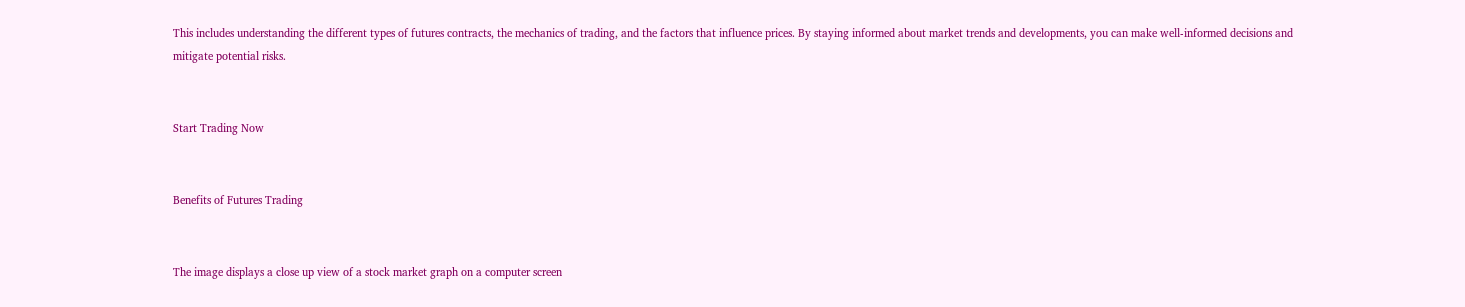This includes understanding the different types of futures contracts, the mechanics of trading, and the factors that influence prices. By staying informed about market trends and developments, you can make well-informed decisions and mitigate potential risks.


Start Trading Now


Benefits of Futures Trading


The image displays a close up view of a stock market graph on a computer screen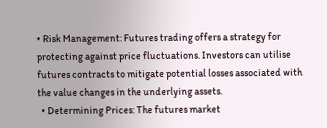• Risk Management: Futures trading offers a strategy for protecting against price fluctuations. Investors can utilise futures contracts to mitigate potential losses associated with the value changes in the underlying assets.
  • Determining Prices: The futures market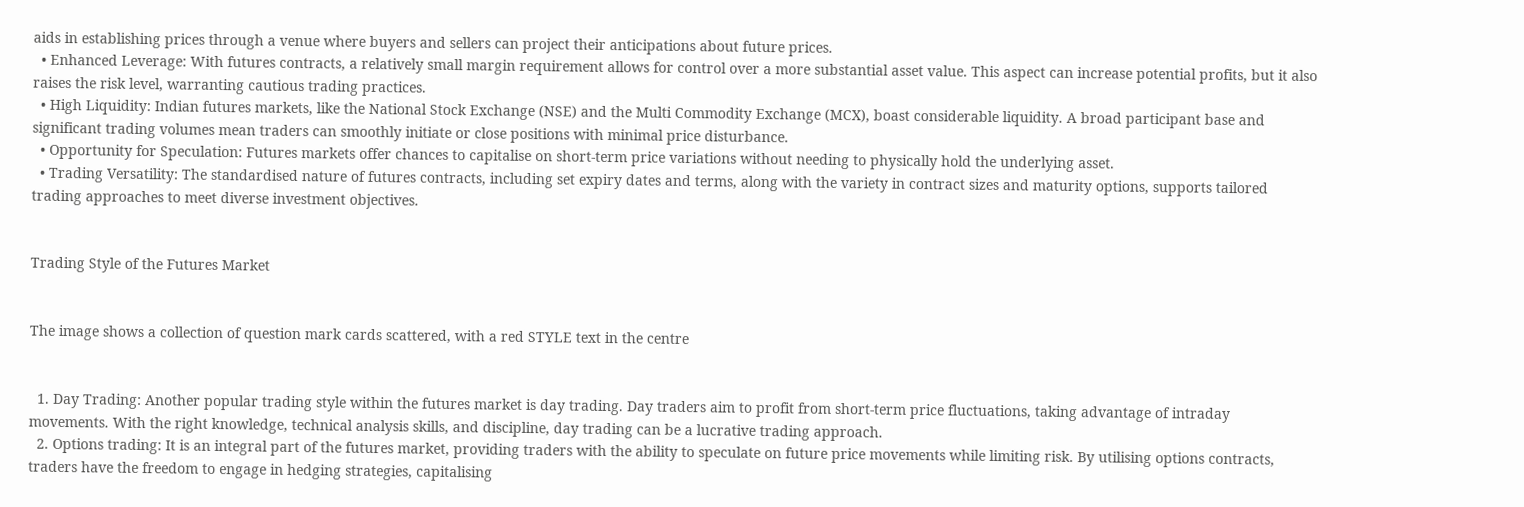aids in establishing prices through a venue where buyers and sellers can project their anticipations about future prices.
  • Enhanced Leverage: With futures contracts, a relatively small margin requirement allows for control over a more substantial asset value. This aspect can increase potential profits, but it also raises the risk level, warranting cautious trading practices.
  • High Liquidity: Indian futures markets, like the National Stock Exchange (NSE) and the Multi Commodity Exchange (MCX), boast considerable liquidity. A broad participant base and significant trading volumes mean traders can smoothly initiate or close positions with minimal price disturbance.
  • Opportunity for Speculation: Futures markets offer chances to capitalise on short-term price variations without needing to physically hold the underlying asset.
  • Trading Versatility: The standardised nature of futures contracts, including set expiry dates and terms, along with the variety in contract sizes and maturity options, supports tailored trading approaches to meet diverse investment objectives.


Trading Style of the Futures Market


The image shows a collection of question mark cards scattered, with a red STYLE text in the centre


  1. Day Trading: Another popular trading style within the futures market is day trading. Day traders aim to profit from short-term price fluctuations, taking advantage of intraday movements. With the right knowledge, technical analysis skills, and discipline, day trading can be a lucrative trading approach.
  2. Options trading: It is an integral part of the futures market, providing traders with the ability to speculate on future price movements while limiting risk. By utilising options contracts, traders have the freedom to engage in hedging strategies, capitalising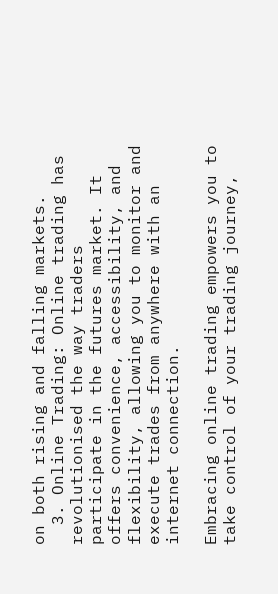on both rising and falling markets.
  3. Online Trading: Online trading has revolutionised the way traders participate in the futures market. It offers convenience, accessibility, and flexibility, allowing you to monitor and execute trades from anywhere with an internet connection.

Embracing online trading empowers you to take control of your trading journey,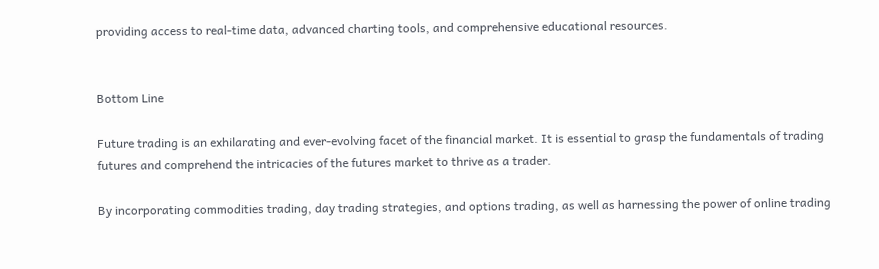providing access to real-time data, advanced charting tools, and comprehensive educational resources.


Bottom Line

Future trading is an exhilarating and ever-evolving facet of the financial market. It is essential to grasp the fundamentals of trading futures and comprehend the intricacies of the futures market to thrive as a trader.

By incorporating commodities trading, day trading strategies, and options trading, as well as harnessing the power of online trading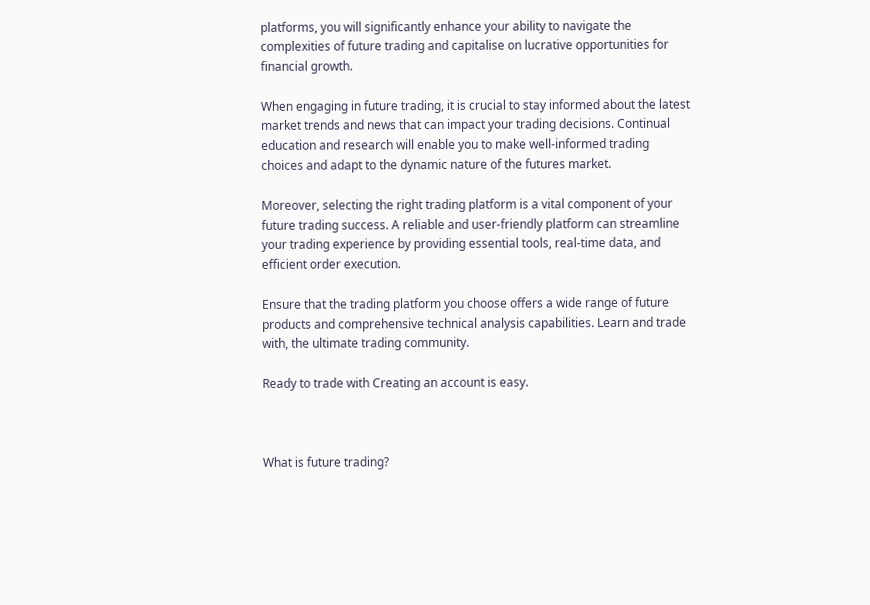platforms, you will significantly enhance your ability to navigate the complexities of future trading and capitalise on lucrative opportunities for financial growth.

When engaging in future trading, it is crucial to stay informed about the latest market trends and news that can impact your trading decisions. Continual education and research will enable you to make well-informed trading choices and adapt to the dynamic nature of the futures market.

Moreover, selecting the right trading platform is a vital component of your future trading success. A reliable and user-friendly platform can streamline your trading experience by providing essential tools, real-time data, and efficient order execution.

Ensure that the trading platform you choose offers a wide range of future products and comprehensive technical analysis capabilities. Learn and trade with, the ultimate trading community.

Ready to trade with Creating an account is easy.



What is future trading?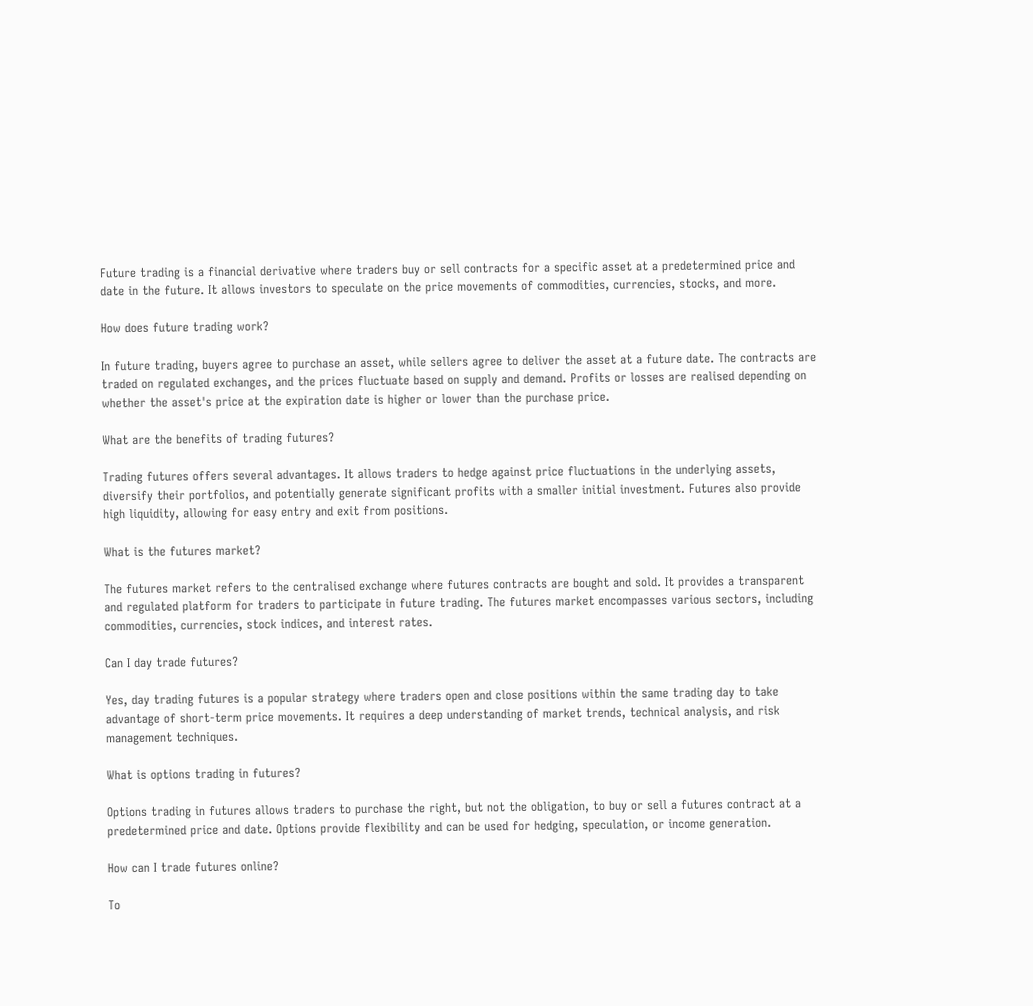Future trading is a financial derivative where traders buy or sell contracts for a specific asset at a predetermined price and date in the future. It allows investors to speculate on the price movements of commodities, currencies, stocks, and more.

How does future trading work?

In future trading, buyers agree to purchase an asset, while sellers agree to deliver the asset at a future date. The contracts are traded on regulated exchanges, and the prices fluctuate based on supply and demand. Profits or losses are realised depending on whether the asset's price at the expiration date is higher or lower than the purchase price.

What are the benefits of trading futures?

Trading futures offers several advantages. It allows traders to hedge against price fluctuations in the underlying assets, diversify their portfolios, and potentially generate significant profits with a smaller initial investment. Futures also provide high liquidity, allowing for easy entry and exit from positions.

What is the futures market?

The futures market refers to the centralised exchange where futures contracts are bought and sold. It provides a transparent and regulated platform for traders to participate in future trading. The futures market encompasses various sectors, including commodities, currencies, stock indices, and interest rates.

Can I day trade futures?

Yes, day trading futures is a popular strategy where traders open and close positions within the same trading day to take advantage of short-term price movements. It requires a deep understanding of market trends, technical analysis, and risk management techniques.

What is options trading in futures?

Options trading in futures allows traders to purchase the right, but not the obligation, to buy or sell a futures contract at a predetermined price and date. Options provide flexibility and can be used for hedging, speculation, or income generation.

How can I trade futures online?

To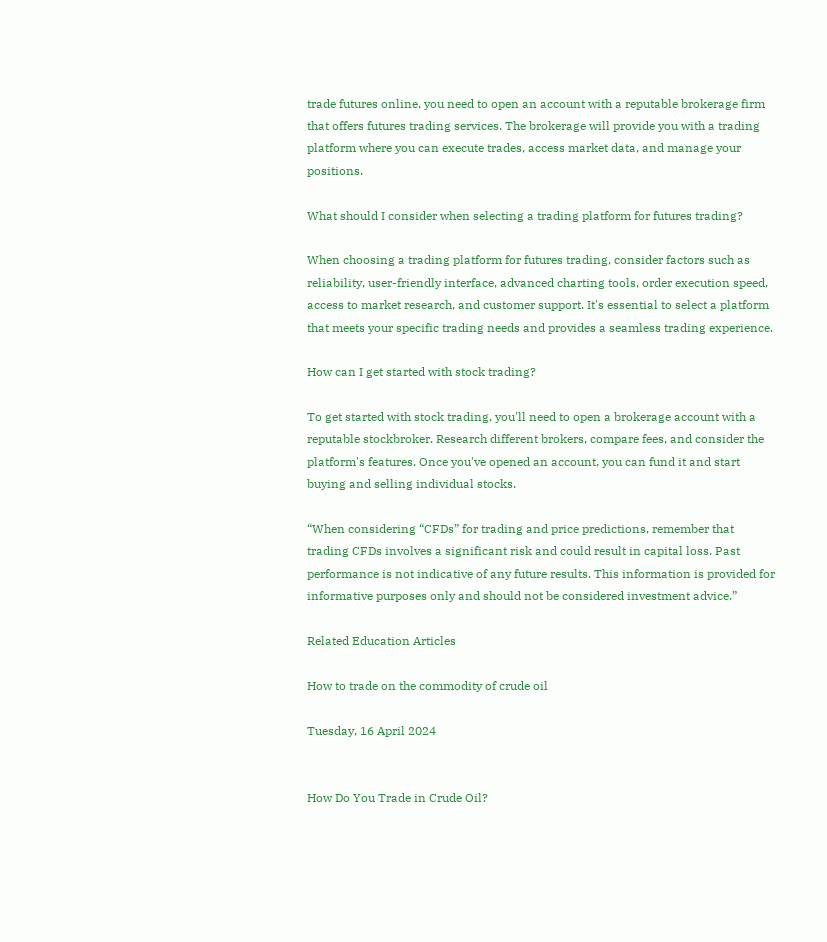trade futures online, you need to open an account with a reputable brokerage firm that offers futures trading services. The brokerage will provide you with a trading platform where you can execute trades, access market data, and manage your positions.

What should I consider when selecting a trading platform for futures trading?

When choosing a trading platform for futures trading, consider factors such as reliability, user-friendly interface, advanced charting tools, order execution speed, access to market research, and customer support. It's essential to select a platform that meets your specific trading needs and provides a seamless trading experience.

How can I get started with stock trading?

To get started with stock trading, you'll need to open a brokerage account with a reputable stockbroker. Research different brokers, compare fees, and consider the platform's features. Once you've opened an account, you can fund it and start buying and selling individual stocks.

“When considering “CFDs” for trading and price predictions, remember that trading CFDs involves a significant risk and could result in capital loss. Past performance is not indicative of any future results. This information is provided for informative purposes only and should not be considered investment advice.”

Related Education Articles

How to trade on the commodity of crude oil

Tuesday, 16 April 2024


How Do You Trade in Crude Oil?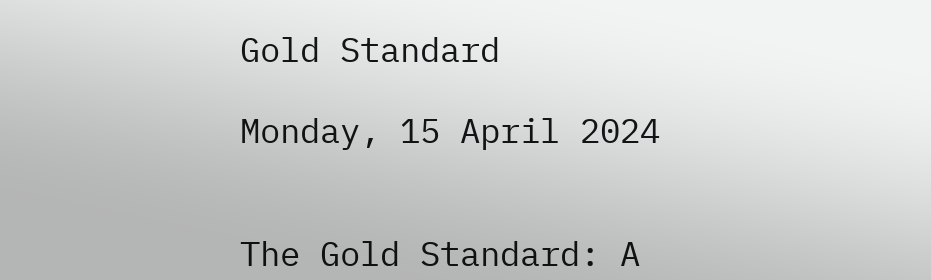Gold Standard

Monday, 15 April 2024


The Gold Standard: A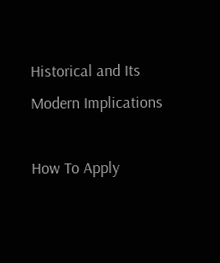Historical and Its Modern Implications

How To Apply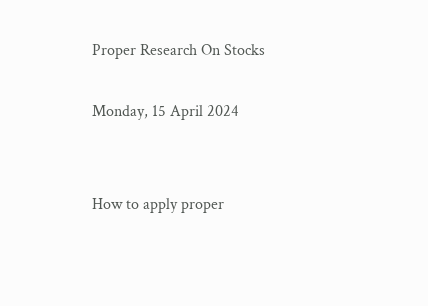Proper Research On Stocks

Monday, 15 April 2024


How to apply proper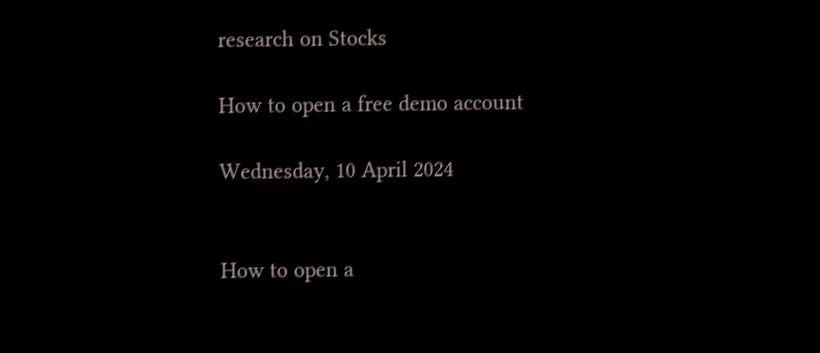research on Stocks

How to open a free demo account

Wednesday, 10 April 2024


How to open a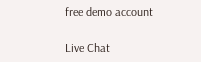free demo account

Live Chat